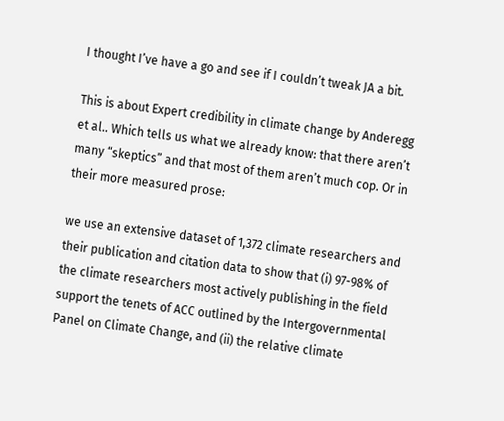I thought I’ve have a go and see if I couldn’t tweak JA a bit.

This is about Expert credibility in climate change by Anderegg et al.. Which tells us what we already know: that there aren’t many “skeptics” and that most of them aren’t much cop. Or in their more measured prose:

we use an extensive dataset of 1,372 climate researchers and their publication and citation data to show that (i) 97-98% of the climate researchers most actively publishing in the field support the tenets of ACC outlined by the Intergovernmental Panel on Climate Change, and (ii) the relative climate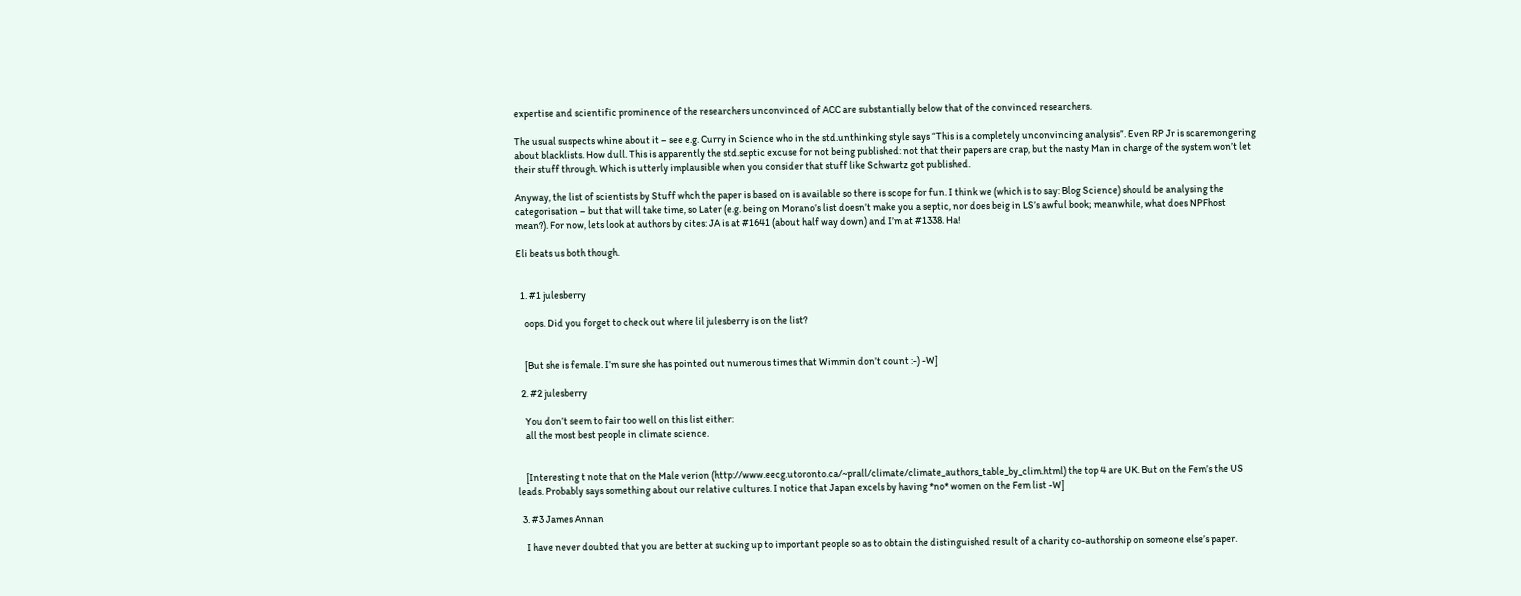expertise and scientific prominence of the researchers unconvinced of ACC are substantially below that of the convinced researchers.

The usual suspects whine about it – see e.g. Curry in Science who in the std.unthinking style says “This is a completely unconvincing analysis”. Even RP Jr is scaremongering about blacklists. How dull. This is apparently the std.septic excuse for not being published: not that their papers are crap, but the nasty Man in charge of the system won’t let their stuff through. Which is utterly implausible when you consider that stuff like Schwartz got published.

Anyway, the list of scientists by Stuff whch the paper is based on is available so there is scope for fun. I think we (which is to say: Blog Science) should be analysing the categorisation – but that will take time, so Later (e.g. being on Morano’s list doesn’t make you a septic, nor does beig in LS’s awful book; meanwhile, what does NPFhost mean?). For now, lets look at authors by cites: JA is at #1641 (about half way down) and I’m at #1338. Ha!

Eli beats us both though.


  1. #1 julesberry

    oops. Did you forget to check out where lil julesberry is on the list?


    [But she is female. I’m sure she has pointed out numerous times that Wimmin don’t count :-) -W]

  2. #2 julesberry

    You don’t seem to fair too well on this list either:
    all the most best people in climate science.


    [Interesting t note that on the Male verion (http://www.eecg.utoronto.ca/~prall/climate/climate_authors_table_by_clim.html) the top 4 are UK. But on the Fem’s the US leads. Probably says something about our relative cultures. I notice that Japan excels by having *no* women on the Fem list -W]

  3. #3 James Annan

    I have never doubted that you are better at sucking up to important people so as to obtain the distinguished result of a charity co-authorship on someone else’s paper.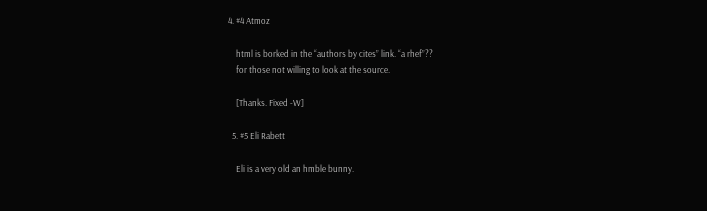4. #4 Atmoz

    html is borked in the “authors by cites” link. “a rhef”??
    for those not willing to look at the source.

    [Thanks. Fixed -W]

  5. #5 Eli Rabett

    Eli is a very old an hmble bunny.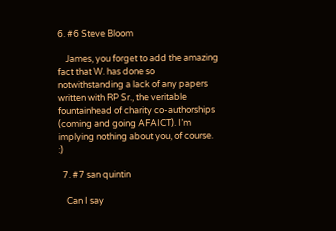6. #6 Steve Bloom

    James, you forget to add the amazing fact that W. has done so notwithstanding a lack of any papers written with RP Sr., the veritable fountainhead of charity co-authorships (coming and going AFAICT). I’m implying nothing about you, of course. :)

  7. #7 san quintin

    Can I say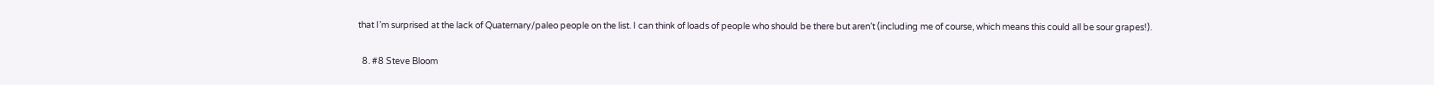that I’m surprised at the lack of Quaternary/paleo people on the list. I can think of loads of people who should be there but aren’t (including me of course, which means this could all be sour grapes!).

  8. #8 Steve Bloom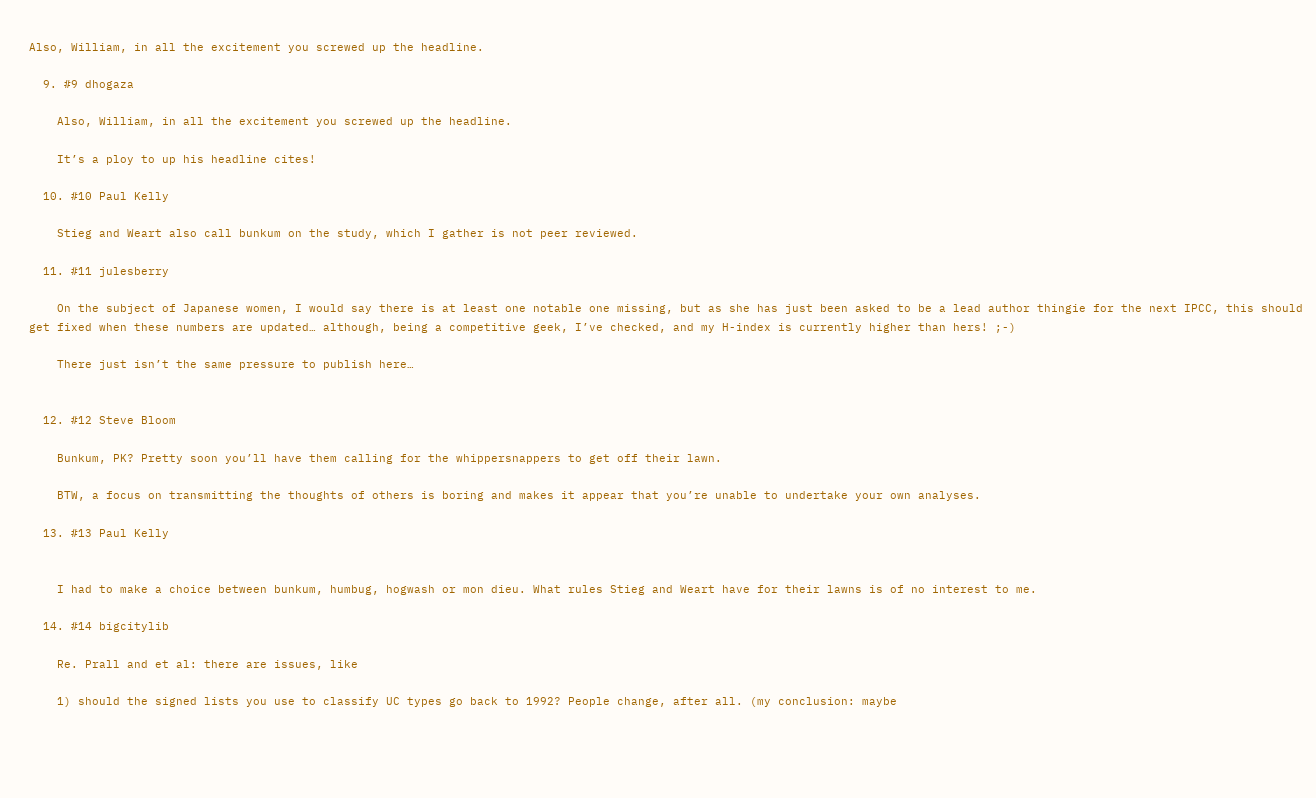Also, William, in all the excitement you screwed up the headline.

  9. #9 dhogaza

    Also, William, in all the excitement you screwed up the headline.

    It’s a ploy to up his headline cites!

  10. #10 Paul Kelly

    Stieg and Weart also call bunkum on the study, which I gather is not peer reviewed.

  11. #11 julesberry

    On the subject of Japanese women, I would say there is at least one notable one missing, but as she has just been asked to be a lead author thingie for the next IPCC, this should get fixed when these numbers are updated… although, being a competitive geek, I’ve checked, and my H-index is currently higher than hers! ;-)

    There just isn’t the same pressure to publish here…


  12. #12 Steve Bloom

    Bunkum, PK? Pretty soon you’ll have them calling for the whippersnappers to get off their lawn.

    BTW, a focus on transmitting the thoughts of others is boring and makes it appear that you’re unable to undertake your own analyses.

  13. #13 Paul Kelly


    I had to make a choice between bunkum, humbug, hogwash or mon dieu. What rules Stieg and Weart have for their lawns is of no interest to me.

  14. #14 bigcitylib

    Re. Prall and et al: there are issues, like

    1) should the signed lists you use to classify UC types go back to 1992? People change, after all. (my conclusion: maybe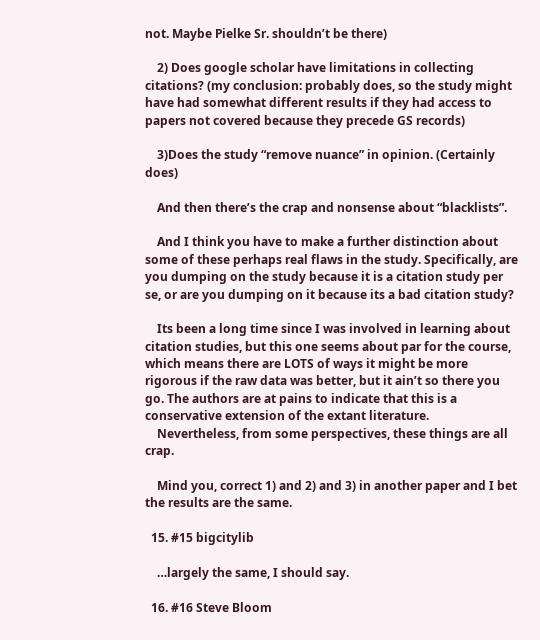not. Maybe Pielke Sr. shouldn’t be there)

    2) Does google scholar have limitations in collecting citations? (my conclusion: probably does, so the study might have had somewhat different results if they had access to papers not covered because they precede GS records)

    3)Does the study “remove nuance” in opinion. (Certainly does)

    And then there’s the crap and nonsense about “blacklists”.

    And I think you have to make a further distinction about some of these perhaps real flaws in the study. Specifically, are you dumping on the study because it is a citation study per se, or are you dumping on it because its a bad citation study?

    Its been a long time since I was involved in learning about citation studies, but this one seems about par for the course, which means there are LOTS of ways it might be more rigorous if the raw data was better, but it ain’t so there you go. The authors are at pains to indicate that this is a conservative extension of the extant literature.
    Nevertheless, from some perspectives, these things are all crap.

    Mind you, correct 1) and 2) and 3) in another paper and I bet the results are the same.

  15. #15 bigcitylib

    …largely the same, I should say.

  16. #16 Steve Bloom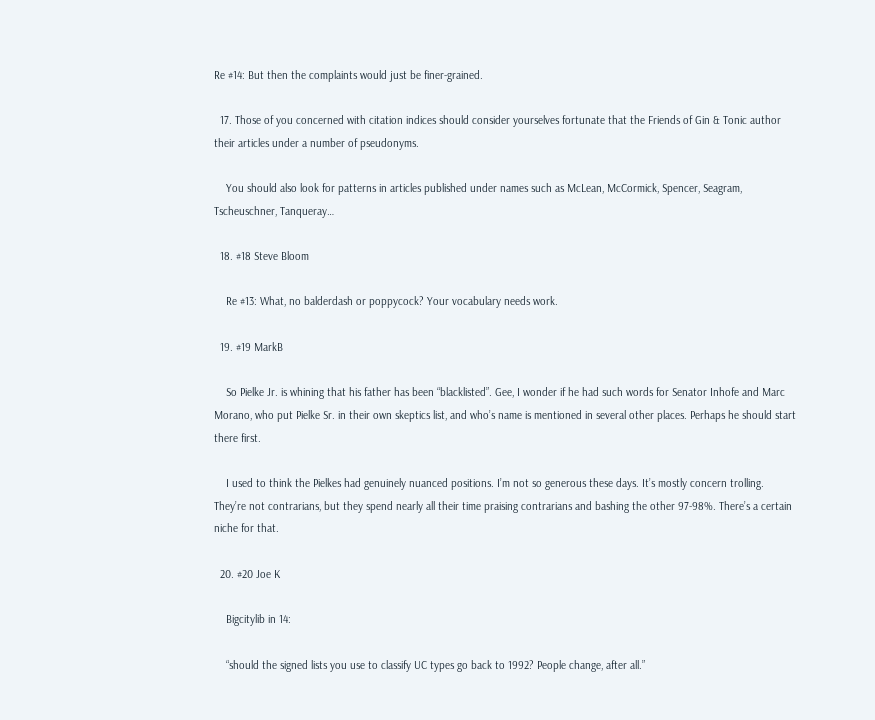Re #14: But then the complaints would just be finer-grained.

  17. Those of you concerned with citation indices should consider yourselves fortunate that the Friends of Gin & Tonic author their articles under a number of pseudonyms.

    You should also look for patterns in articles published under names such as McLean, McCormick, Spencer, Seagram, Tscheuschner, Tanqueray…

  18. #18 Steve Bloom

    Re #13: What, no balderdash or poppycock? Your vocabulary needs work.

  19. #19 MarkB

    So Pielke Jr. is whining that his father has been “blacklisted”. Gee, I wonder if he had such words for Senator Inhofe and Marc Morano, who put Pielke Sr. in their own skeptics list, and who’s name is mentioned in several other places. Perhaps he should start there first.

    I used to think the Pielkes had genuinely nuanced positions. I’m not so generous these days. It’s mostly concern trolling. They’re not contrarians, but they spend nearly all their time praising contrarians and bashing the other 97-98%. There’s a certain niche for that.

  20. #20 Joe K

    Bigcitylib in 14:

    “should the signed lists you use to classify UC types go back to 1992? People change, after all.”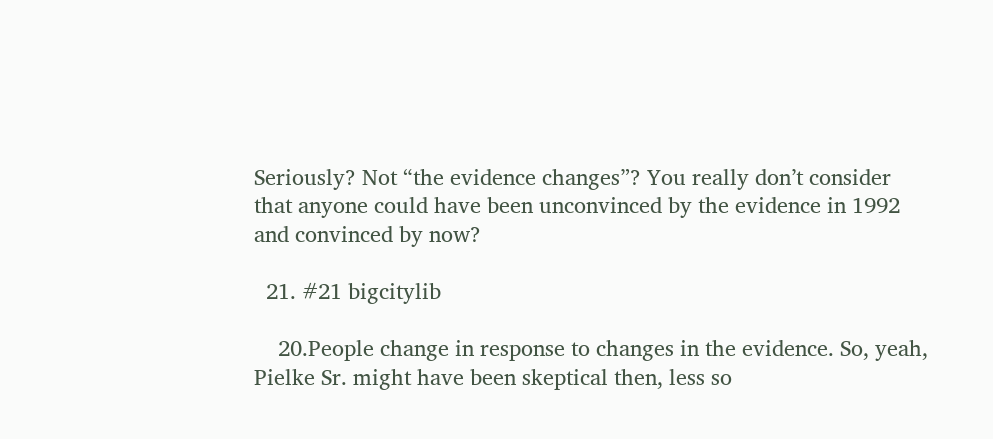Seriously? Not “the evidence changes”? You really don’t consider that anyone could have been unconvinced by the evidence in 1992 and convinced by now?

  21. #21 bigcitylib

    20.People change in response to changes in the evidence. So, yeah, Pielke Sr. might have been skeptical then, less so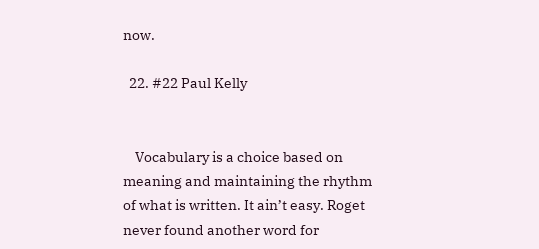now.

  22. #22 Paul Kelly


    Vocabulary is a choice based on meaning and maintaining the rhythm of what is written. It ain’t easy. Roget never found another word for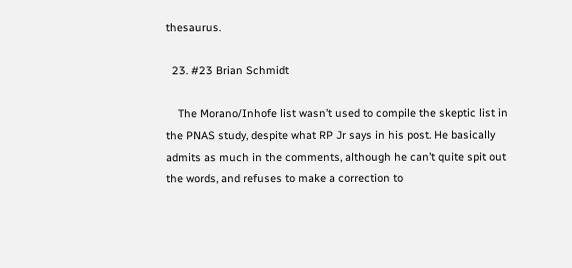thesaurus.

  23. #23 Brian Schmidt

    The Morano/Inhofe list wasn’t used to compile the skeptic list in the PNAS study, despite what RP Jr says in his post. He basically admits as much in the comments, although he can’t quite spit out the words, and refuses to make a correction to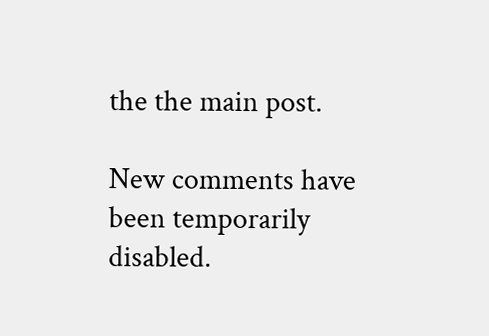the the main post.

New comments have been temporarily disabled.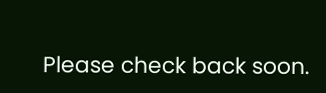Please check back soon.